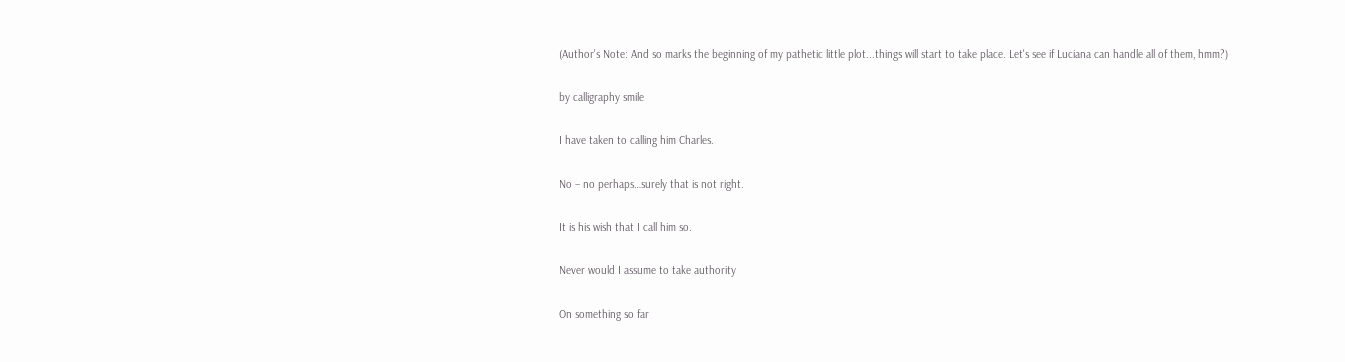(Author's Note: And so marks the beginning of my pathetic little plot...things will start to take place. Let's see if Luciana can handle all of them, hmm?)

by calligraphy smile

I have taken to calling him Charles.

No – no perhaps…surely that is not right.

It is his wish that I call him so.

Never would I assume to take authority

On something so far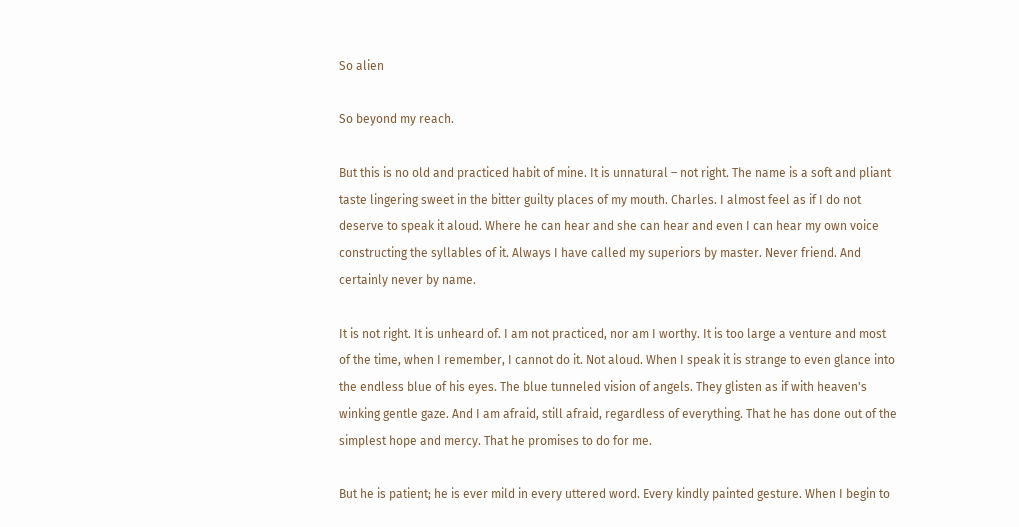So alien

So beyond my reach.

But this is no old and practiced habit of mine. It is unnatural – not right. The name is a soft and pliant taste lingering sweet in the bitter guilty places of my mouth. Charles. I almost feel as if I do not deserve to speak it aloud. Where he can hear and she can hear and even I can hear my own voice constructing the syllables of it. Always I have called my superiors by master. Never friend. And certainly never by name.

It is not right. It is unheard of. I am not practiced, nor am I worthy. It is too large a venture and most of the time, when I remember, I cannot do it. Not aloud. When I speak it is strange to even glance into the endless blue of his eyes. The blue tunneled vision of angels. They glisten as if with heaven's winking gentle gaze. And I am afraid, still afraid, regardless of everything. That he has done out of the simplest hope and mercy. That he promises to do for me.

But he is patient; he is ever mild in every uttered word. Every kindly painted gesture. When I begin to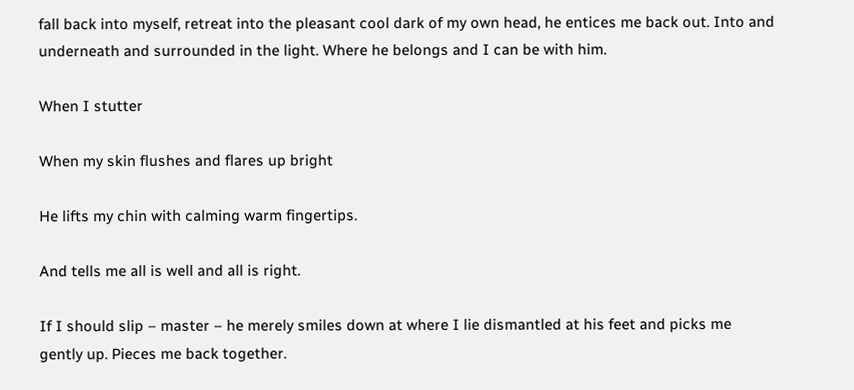fall back into myself, retreat into the pleasant cool dark of my own head, he entices me back out. Into and underneath and surrounded in the light. Where he belongs and I can be with him.

When I stutter

When my skin flushes and flares up bright

He lifts my chin with calming warm fingertips.

And tells me all is well and all is right.

If I should slip – master – he merely smiles down at where I lie dismantled at his feet and picks me gently up. Pieces me back together.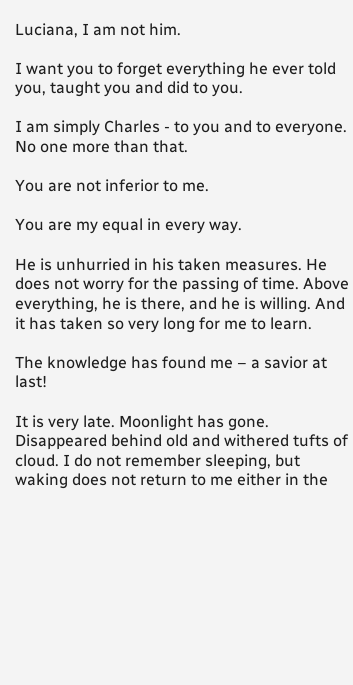Luciana, I am not him.

I want you to forget everything he ever told you, taught you and did to you.

I am simply Charles - to you and to everyone. No one more than that.

You are not inferior to me.

You are my equal in every way.

He is unhurried in his taken measures. He does not worry for the passing of time. Above everything, he is there, and he is willing. And it has taken so very long for me to learn.

The knowledge has found me – a savior at last!

It is very late. Moonlight has gone. Disappeared behind old and withered tufts of cloud. I do not remember sleeping, but waking does not return to me either in the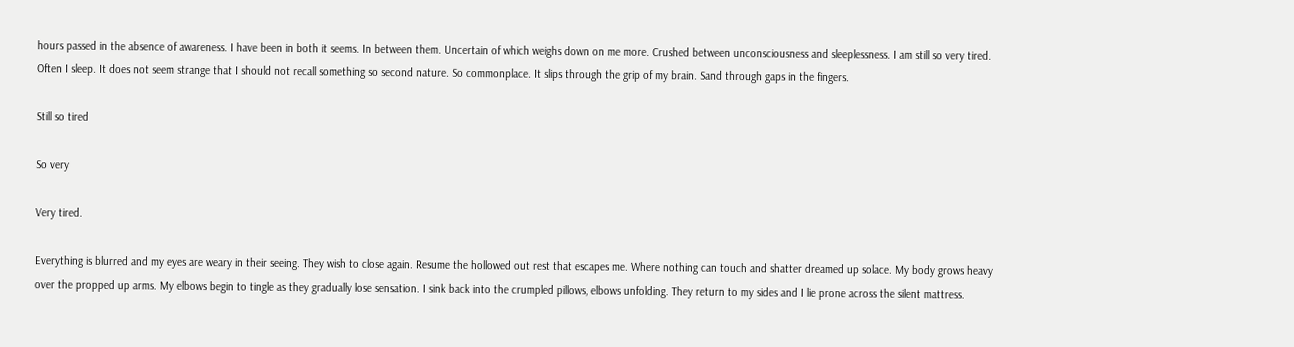hours passed in the absence of awareness. I have been in both it seems. In between them. Uncertain of which weighs down on me more. Crushed between unconsciousness and sleeplessness. I am still so very tired. Often I sleep. It does not seem strange that I should not recall something so second nature. So commonplace. It slips through the grip of my brain. Sand through gaps in the fingers.

Still so tired

So very

Very tired.

Everything is blurred and my eyes are weary in their seeing. They wish to close again. Resume the hollowed out rest that escapes me. Where nothing can touch and shatter dreamed up solace. My body grows heavy over the propped up arms. My elbows begin to tingle as they gradually lose sensation. I sink back into the crumpled pillows, elbows unfolding. They return to my sides and I lie prone across the silent mattress.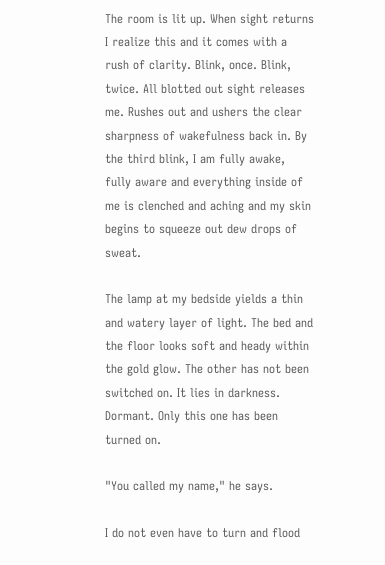The room is lit up. When sight returns I realize this and it comes with a rush of clarity. Blink, once. Blink, twice. All blotted out sight releases me. Rushes out and ushers the clear sharpness of wakefulness back in. By the third blink, I am fully awake, fully aware and everything inside of me is clenched and aching and my skin begins to squeeze out dew drops of sweat.

The lamp at my bedside yields a thin and watery layer of light. The bed and the floor looks soft and heady within the gold glow. The other has not been switched on. It lies in darkness. Dormant. Only this one has been turned on.

"You called my name," he says.

I do not even have to turn and flood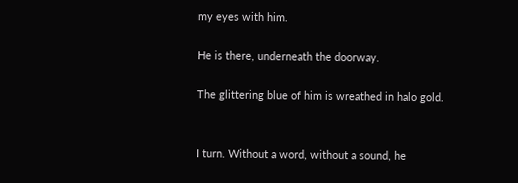my eyes with him.

He is there, underneath the doorway.

The glittering blue of him is wreathed in halo gold.


I turn. Without a word, without a sound, he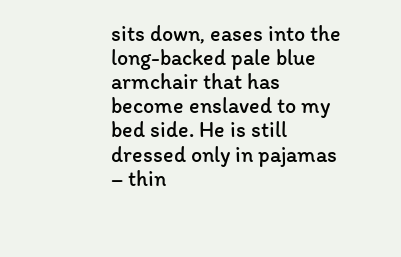sits down, eases into the long-backed pale blue armchair that has become enslaved to my bed side. He is still dressed only in pajamas – thin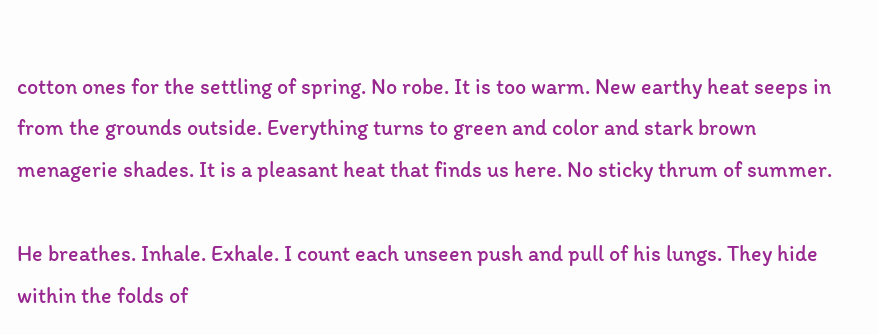cotton ones for the settling of spring. No robe. It is too warm. New earthy heat seeps in from the grounds outside. Everything turns to green and color and stark brown menagerie shades. It is a pleasant heat that finds us here. No sticky thrum of summer.

He breathes. Inhale. Exhale. I count each unseen push and pull of his lungs. They hide within the folds of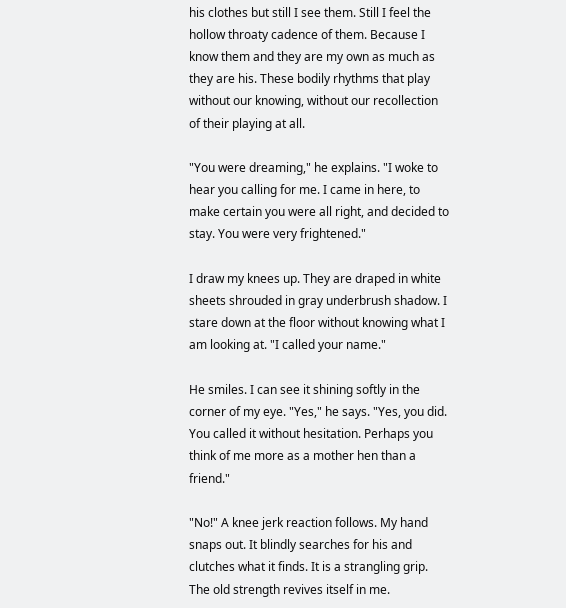his clothes but still I see them. Still I feel the hollow throaty cadence of them. Because I know them and they are my own as much as they are his. These bodily rhythms that play without our knowing, without our recollection of their playing at all.

"You were dreaming," he explains. "I woke to hear you calling for me. I came in here, to make certain you were all right, and decided to stay. You were very frightened."

I draw my knees up. They are draped in white sheets shrouded in gray underbrush shadow. I stare down at the floor without knowing what I am looking at. "I called your name."

He smiles. I can see it shining softly in the corner of my eye. "Yes," he says. "Yes, you did. You called it without hesitation. Perhaps you think of me more as a mother hen than a friend."

"No!" A knee jerk reaction follows. My hand snaps out. It blindly searches for his and clutches what it finds. It is a strangling grip. The old strength revives itself in me.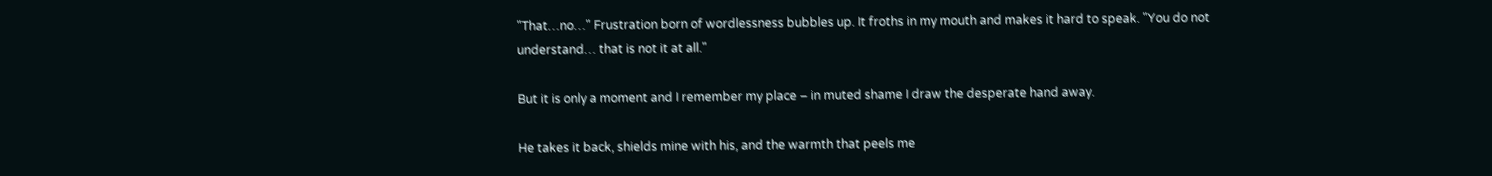"That…no…" Frustration born of wordlessness bubbles up. It froths in my mouth and makes it hard to speak. "You do not understand… that is not it at all."

But it is only a moment and I remember my place – in muted shame I draw the desperate hand away.

He takes it back, shields mine with his, and the warmth that peels me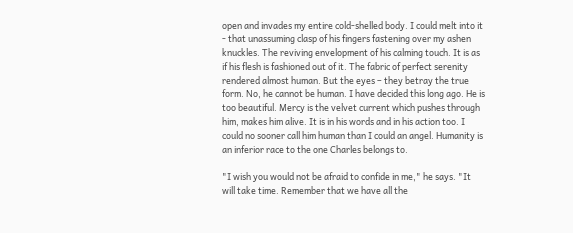open and invades my entire cold-shelled body. I could melt into it - that unassuming clasp of his fingers fastening over my ashen knuckles. The reviving envelopment of his calming touch. It is as if his flesh is fashioned out of it. The fabric of perfect serenity rendered almost human. But the eyes – they betray the true form. No, he cannot be human. I have decided this long ago. He is too beautiful. Mercy is the velvet current which pushes through him, makes him alive. It is in his words and in his action too. I could no sooner call him human than I could an angel. Humanity is an inferior race to the one Charles belongs to.

"I wish you would not be afraid to confide in me," he says. "It will take time. Remember that we have all the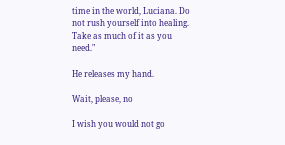time in the world, Luciana. Do not rush yourself into healing. Take as much of it as you need."

He releases my hand.

Wait, please, no

I wish you would not go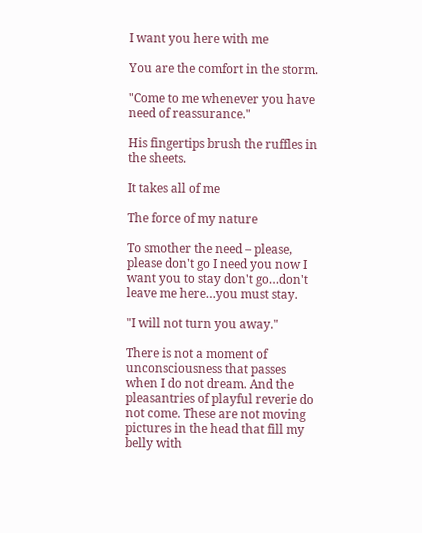I want you here with me

You are the comfort in the storm.

"Come to me whenever you have need of reassurance."

His fingertips brush the ruffles in the sheets.

It takes all of me

The force of my nature

To smother the need – please, please don't go I need you now I want you to stay don't go…don't leave me here…you must stay.

"I will not turn you away."

There is not a moment of unconsciousness that passes when I do not dream. And the pleasantries of playful reverie do not come. These are not moving pictures in the head that fill my belly with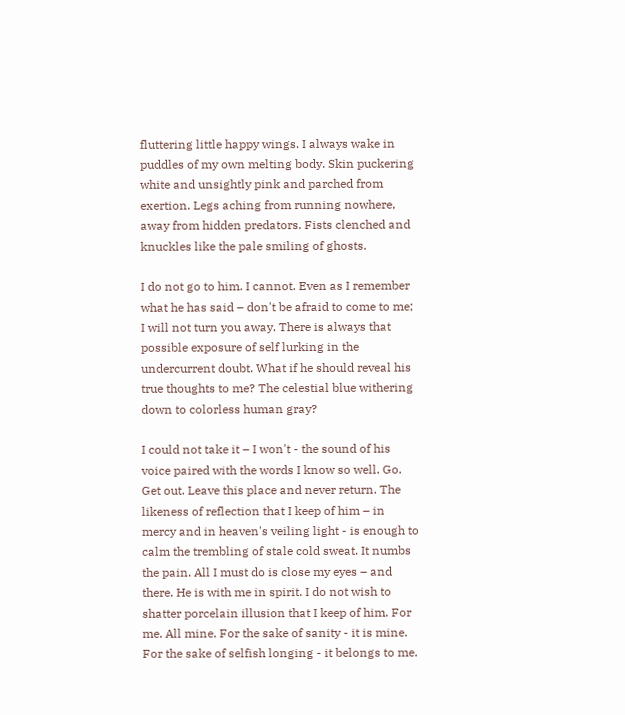fluttering little happy wings. I always wake in puddles of my own melting body. Skin puckering white and unsightly pink and parched from exertion. Legs aching from running nowhere, away from hidden predators. Fists clenched and knuckles like the pale smiling of ghosts.

I do not go to him. I cannot. Even as I remember what he has said – don't be afraid to come to me; I will not turn you away. There is always that possible exposure of self lurking in the undercurrent doubt. What if he should reveal his true thoughts to me? The celestial blue withering down to colorless human gray?

I could not take it – I won't - the sound of his voice paired with the words I know so well. Go. Get out. Leave this place and never return. The likeness of reflection that I keep of him – in mercy and in heaven's veiling light - is enough to calm the trembling of stale cold sweat. It numbs the pain. All I must do is close my eyes – and there. He is with me in spirit. I do not wish to shatter porcelain illusion that I keep of him. For me. All mine. For the sake of sanity - it is mine. For the sake of selfish longing - it belongs to me.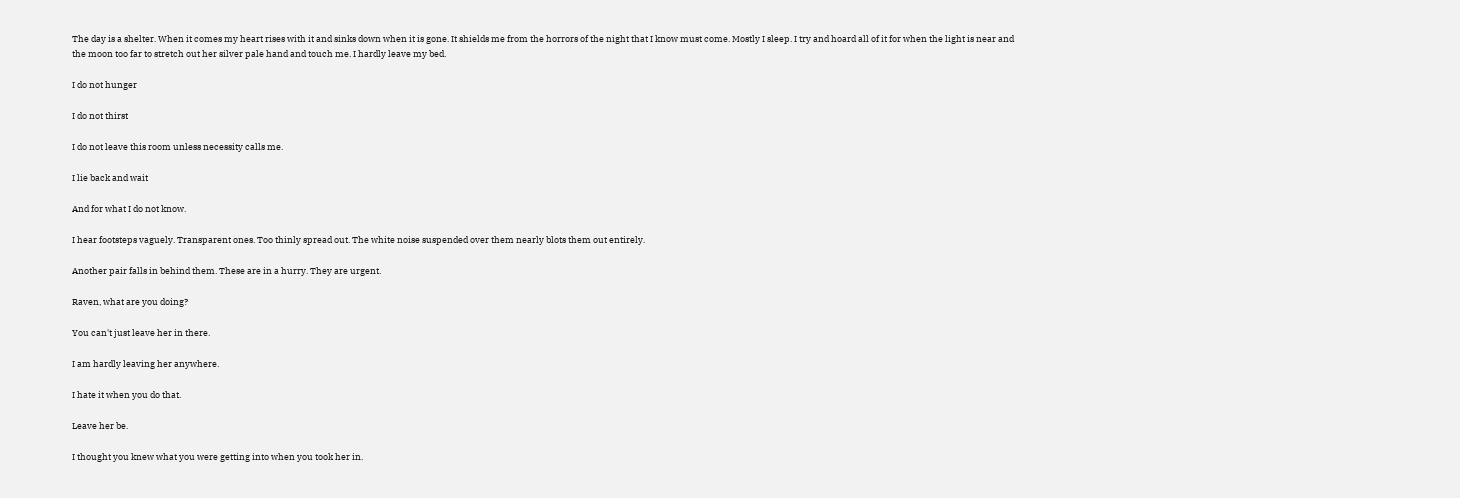The day is a shelter. When it comes my heart rises with it and sinks down when it is gone. It shields me from the horrors of the night that I know must come. Mostly I sleep. I try and hoard all of it for when the light is near and the moon too far to stretch out her silver pale hand and touch me. I hardly leave my bed.

I do not hunger

I do not thirst

I do not leave this room unless necessity calls me.

I lie back and wait

And for what I do not know.

I hear footsteps vaguely. Transparent ones. Too thinly spread out. The white noise suspended over them nearly blots them out entirely.

Another pair falls in behind them. These are in a hurry. They are urgent.

Raven, what are you doing?

You can't just leave her in there.

I am hardly leaving her anywhere.

I hate it when you do that.

Leave her be.

I thought you knew what you were getting into when you took her in.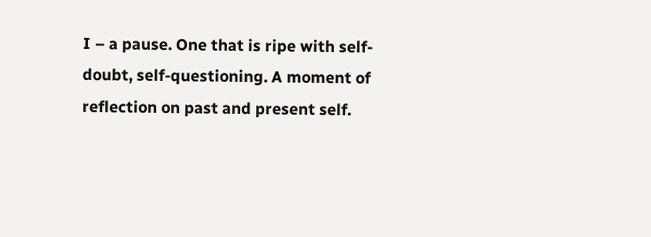I – a pause. One that is ripe with self-doubt, self-questioning. A moment of reflection on past and present self.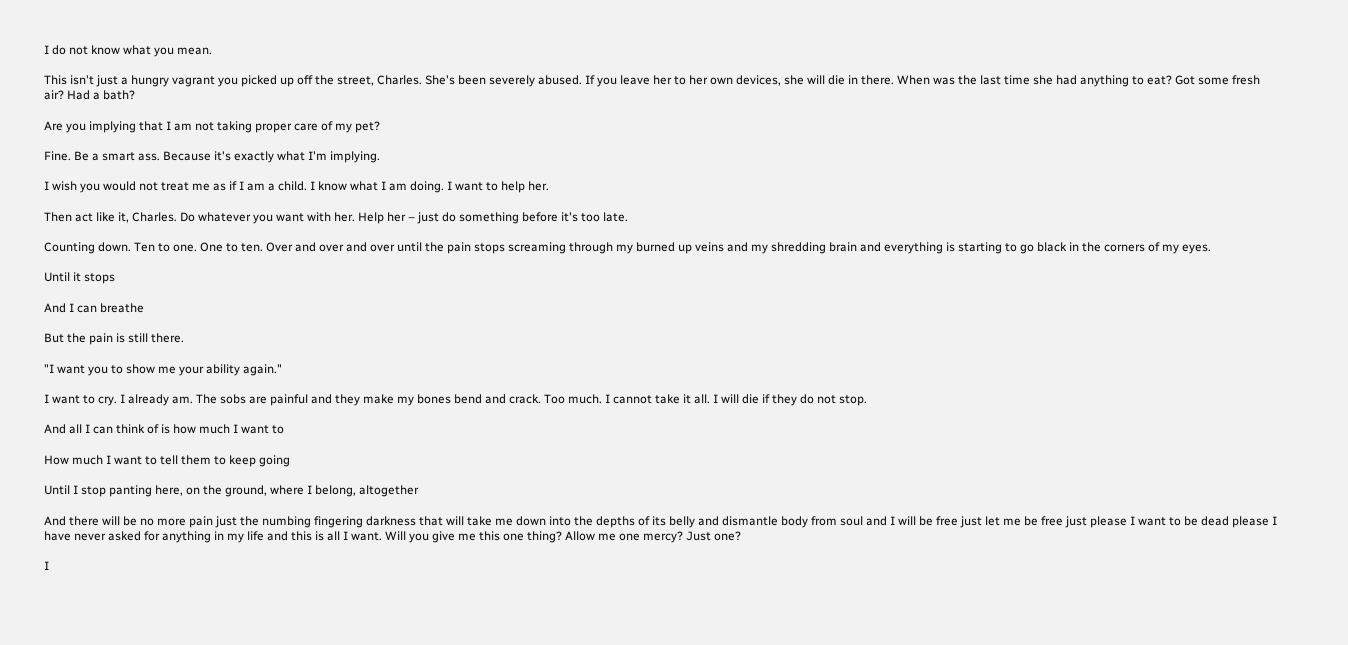I do not know what you mean.

This isn't just a hungry vagrant you picked up off the street, Charles. She's been severely abused. If you leave her to her own devices, she will die in there. When was the last time she had anything to eat? Got some fresh air? Had a bath?

Are you implying that I am not taking proper care of my pet?

Fine. Be a smart ass. Because it's exactly what I'm implying.

I wish you would not treat me as if I am a child. I know what I am doing. I want to help her.

Then act like it, Charles. Do whatever you want with her. Help her – just do something before it's too late.

Counting down. Ten to one. One to ten. Over and over and over until the pain stops screaming through my burned up veins and my shredding brain and everything is starting to go black in the corners of my eyes.

Until it stops

And I can breathe

But the pain is still there.

"I want you to show me your ability again."

I want to cry. I already am. The sobs are painful and they make my bones bend and crack. Too much. I cannot take it all. I will die if they do not stop.

And all I can think of is how much I want to

How much I want to tell them to keep going

Until I stop panting here, on the ground, where I belong, altogether

And there will be no more pain just the numbing fingering darkness that will take me down into the depths of its belly and dismantle body from soul and I will be free just let me be free just please I want to be dead please I have never asked for anything in my life and this is all I want. Will you give me this one thing? Allow me one mercy? Just one?

I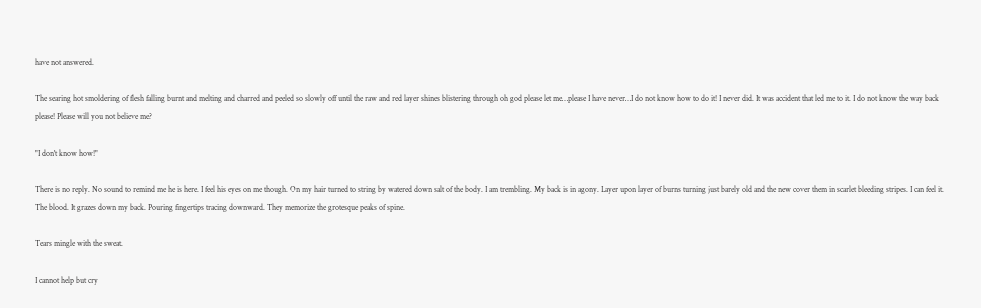have not answered.

The searing hot smoldering of flesh falling burnt and melting and charred and peeled so slowly off until the raw and red layer shines blistering through oh god please let me…please I have never…I do not know how to do it! I never did. It was accident that led me to it. I do not know the way back please! Please will you not believe me?

"I don't know how!"

There is no reply. No sound to remind me he is here. I feel his eyes on me though. On my hair turned to string by watered down salt of the body. I am trembling. My back is in agony. Layer upon layer of burns turning just barely old and the new cover them in scarlet bleeding stripes. I can feel it. The blood. It grazes down my back. Pouring fingertips tracing downward. They memorize the grotesque peaks of spine.

Tears mingle with the sweat.

I cannot help but cry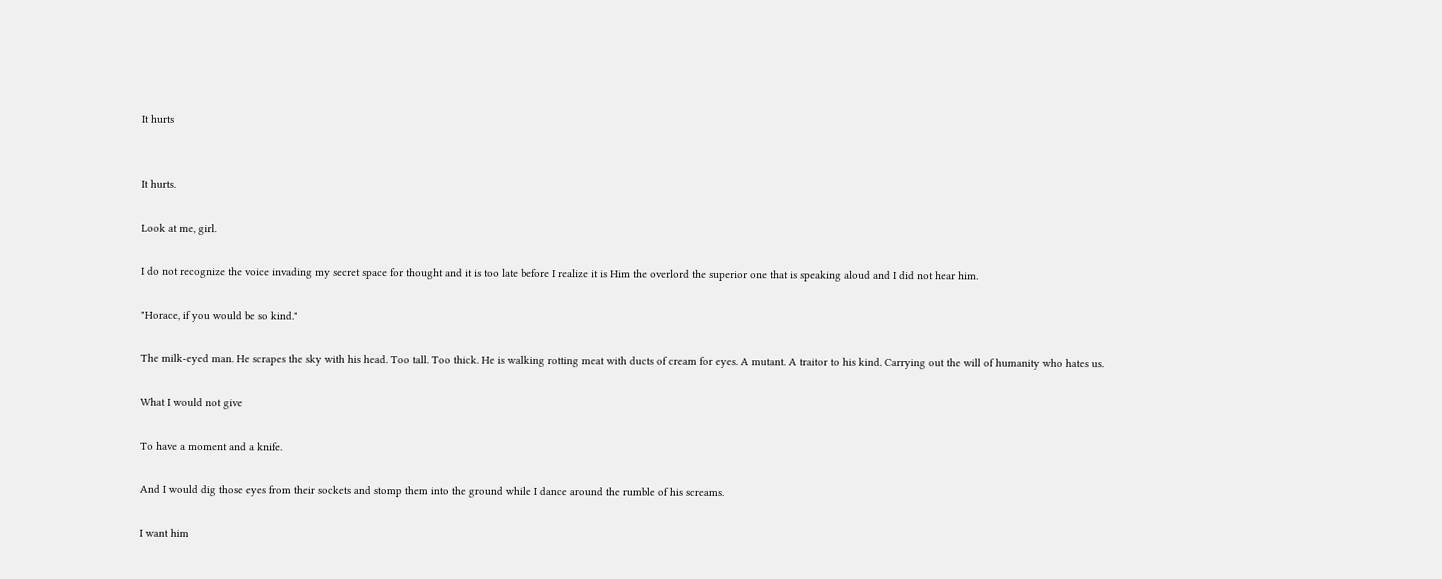It hurts


It hurts.

Look at me, girl.

I do not recognize the voice invading my secret space for thought and it is too late before I realize it is Him the overlord the superior one that is speaking aloud and I did not hear him.

"Horace, if you would be so kind."

The milk-eyed man. He scrapes the sky with his head. Too tall. Too thick. He is walking rotting meat with ducts of cream for eyes. A mutant. A traitor to his kind. Carrying out the will of humanity who hates us.

What I would not give

To have a moment and a knife.

And I would dig those eyes from their sockets and stomp them into the ground while I dance around the rumble of his screams.

I want him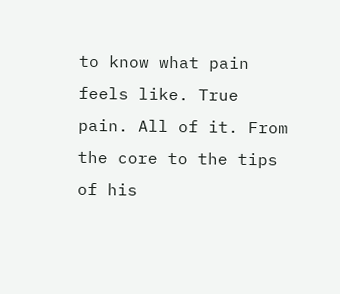to know what pain feels like. True pain. All of it. From the core to the tips of his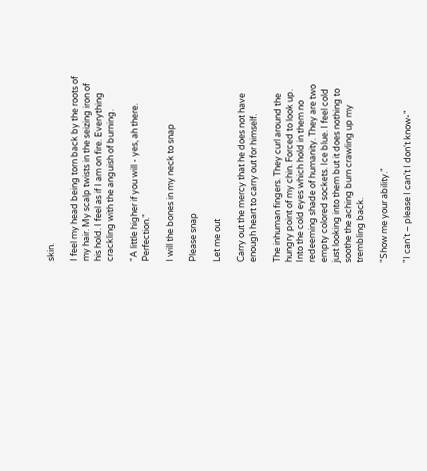skin.

I feel my head being torn back by the roots of my hair. My scalp twists in the seizing iron of his hold. I feel as if I am on fire. Everything crackling with the anguish of burning.

"A little higher if you will - yes, ah there. Perfection."

I will the bones in my neck to snap

Please snap

Let me out

Carry out the mercy that he does not have enough heart to carry out for himself.

The inhuman fingers. They curl around the hungry point of my chin. Forced to look up. Into the cold eyes which hold in them no redeeming shade of humanity. They are two empty colored sockets. Ice blue. I feel cold just looking into them but it does nothing to soothe the aching burn crawling up my trembling back.

"Show me your ability."

"I can't – please I can't I don't know-"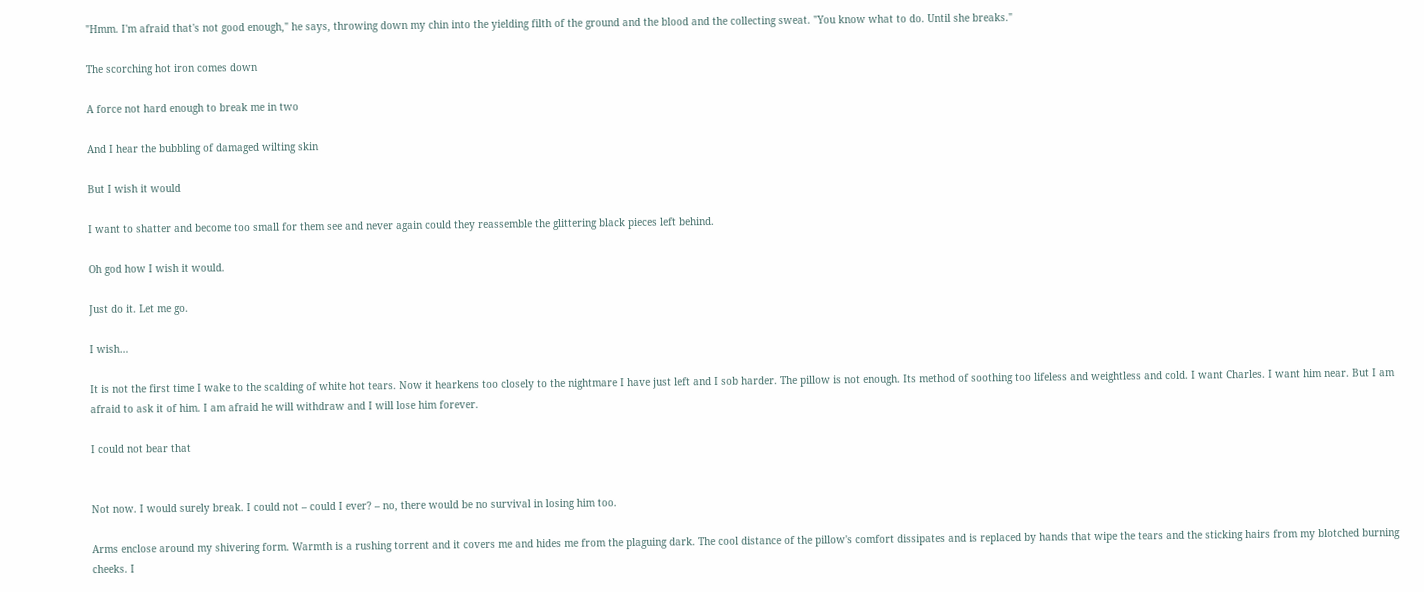"Hmm. I'm afraid that's not good enough," he says, throwing down my chin into the yielding filth of the ground and the blood and the collecting sweat. "You know what to do. Until she breaks."

The scorching hot iron comes down

A force not hard enough to break me in two

And I hear the bubbling of damaged wilting skin

But I wish it would

I want to shatter and become too small for them see and never again could they reassemble the glittering black pieces left behind.

Oh god how I wish it would.

Just do it. Let me go.

I wish…

It is not the first time I wake to the scalding of white hot tears. Now it hearkens too closely to the nightmare I have just left and I sob harder. The pillow is not enough. Its method of soothing too lifeless and weightless and cold. I want Charles. I want him near. But I am afraid to ask it of him. I am afraid he will withdraw and I will lose him forever.

I could not bear that


Not now. I would surely break. I could not – could I ever? – no, there would be no survival in losing him too.

Arms enclose around my shivering form. Warmth is a rushing torrent and it covers me and hides me from the plaguing dark. The cool distance of the pillow's comfort dissipates and is replaced by hands that wipe the tears and the sticking hairs from my blotched burning cheeks. I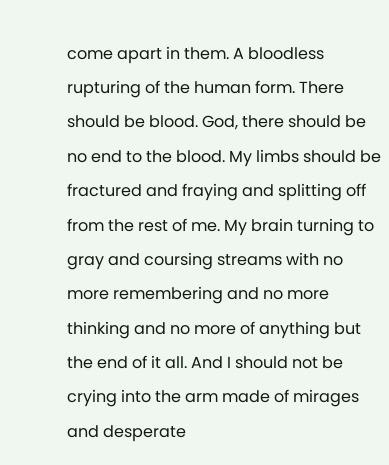come apart in them. A bloodless rupturing of the human form. There should be blood. God, there should be no end to the blood. My limbs should be fractured and fraying and splitting off from the rest of me. My brain turning to gray and coursing streams with no more remembering and no more thinking and no more of anything but the end of it all. And I should not be crying into the arm made of mirages and desperate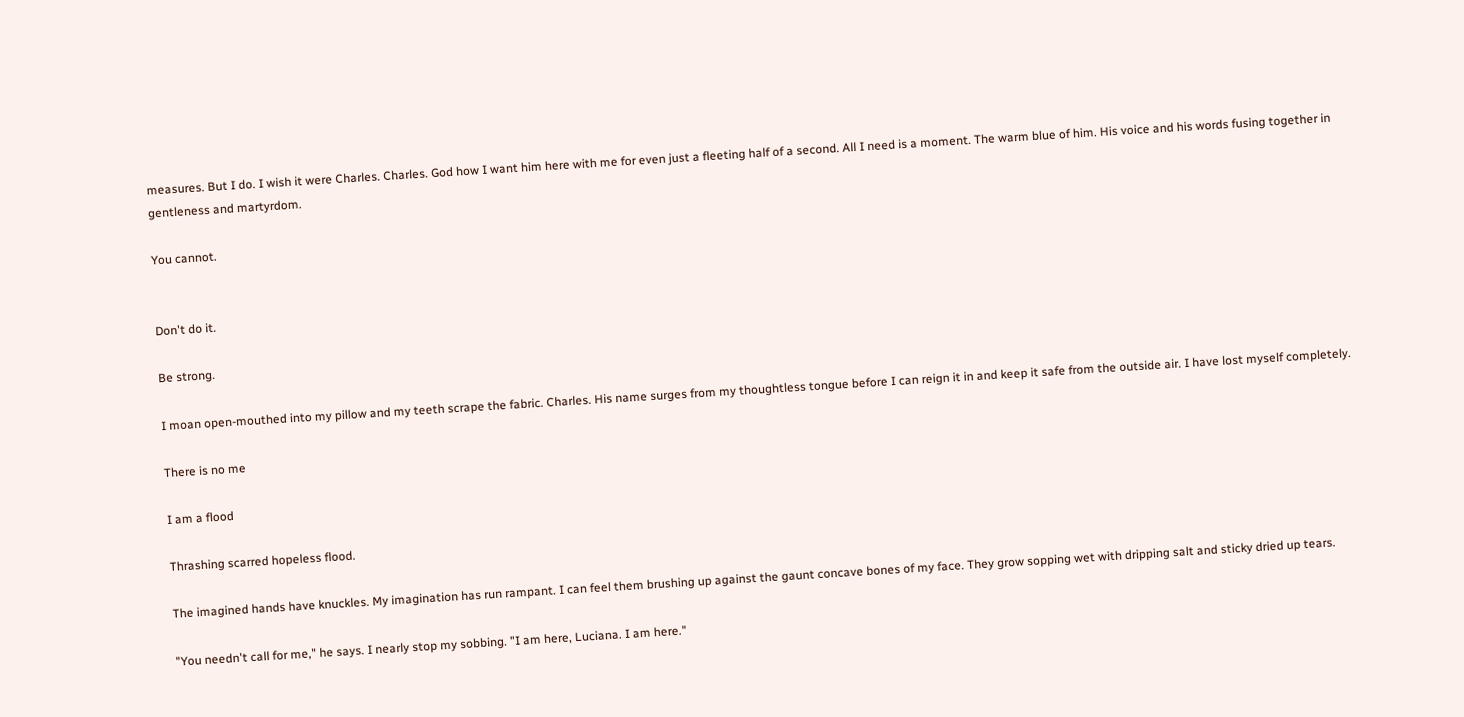measures. But I do. I wish it were Charles. Charles. God how I want him here with me for even just a fleeting half of a second. All I need is a moment. The warm blue of him. His voice and his words fusing together in gentleness and martyrdom.

You cannot.


Don't do it.

Be strong.

I moan open-mouthed into my pillow and my teeth scrape the fabric. Charles. His name surges from my thoughtless tongue before I can reign it in and keep it safe from the outside air. I have lost myself completely.

There is no me

I am a flood

Thrashing scarred hopeless flood.

The imagined hands have knuckles. My imagination has run rampant. I can feel them brushing up against the gaunt concave bones of my face. They grow sopping wet with dripping salt and sticky dried up tears.

"You needn't call for me," he says. I nearly stop my sobbing. "I am here, Luciana. I am here."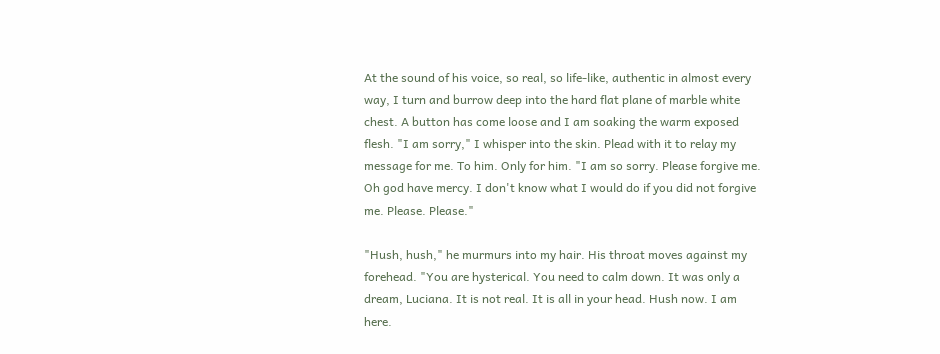At the sound of his voice, so real, so life-like, authentic in almost every way, I turn and burrow deep into the hard flat plane of marble white chest. A button has come loose and I am soaking the warm exposed flesh. "I am sorry," I whisper into the skin. Plead with it to relay my message for me. To him. Only for him. "I am so sorry. Please forgive me. Oh god have mercy. I don't know what I would do if you did not forgive me. Please. Please."

"Hush, hush," he murmurs into my hair. His throat moves against my forehead. "You are hysterical. You need to calm down. It was only a dream, Luciana. It is not real. It is all in your head. Hush now. I am here.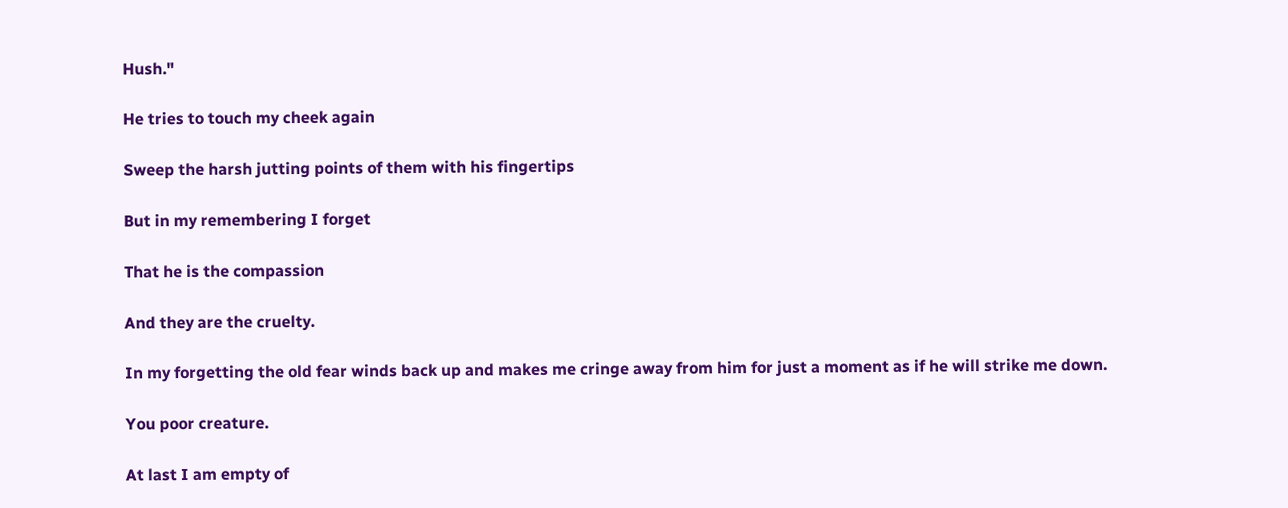Hush."

He tries to touch my cheek again

Sweep the harsh jutting points of them with his fingertips

But in my remembering I forget

That he is the compassion

And they are the cruelty.

In my forgetting the old fear winds back up and makes me cringe away from him for just a moment as if he will strike me down.

You poor creature.

At last I am empty of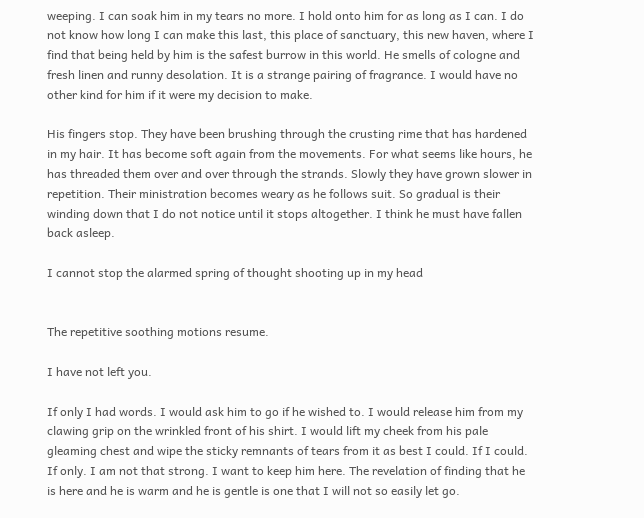weeping. I can soak him in my tears no more. I hold onto him for as long as I can. I do not know how long I can make this last, this place of sanctuary, this new haven, where I find that being held by him is the safest burrow in this world. He smells of cologne and fresh linen and runny desolation. It is a strange pairing of fragrance. I would have no other kind for him if it were my decision to make.

His fingers stop. They have been brushing through the crusting rime that has hardened in my hair. It has become soft again from the movements. For what seems like hours, he has threaded them over and over through the strands. Slowly they have grown slower in repetition. Their ministration becomes weary as he follows suit. So gradual is their winding down that I do not notice until it stops altogether. I think he must have fallen back asleep.

I cannot stop the alarmed spring of thought shooting up in my head


The repetitive soothing motions resume.

I have not left you.

If only I had words. I would ask him to go if he wished to. I would release him from my clawing grip on the wrinkled front of his shirt. I would lift my cheek from his pale gleaming chest and wipe the sticky remnants of tears from it as best I could. If I could. If only. I am not that strong. I want to keep him here. The revelation of finding that he is here and he is warm and he is gentle is one that I will not so easily let go.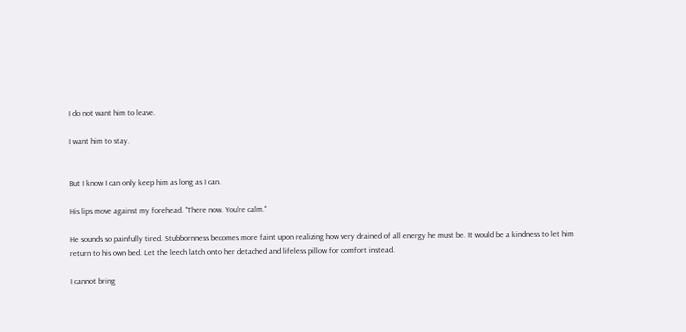I do not want him to leave.

I want him to stay.


But I know I can only keep him as long as I can.

His lips move against my forehead. "There now. You're calm."

He sounds so painfully tired. Stubbornness becomes more faint upon realizing how very drained of all energy he must be. It would be a kindness to let him return to his own bed. Let the leech latch onto her detached and lifeless pillow for comfort instead.

I cannot bring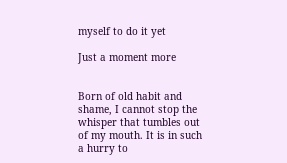myself to do it yet

Just a moment more


Born of old habit and shame, I cannot stop the whisper that tumbles out of my mouth. It is in such a hurry to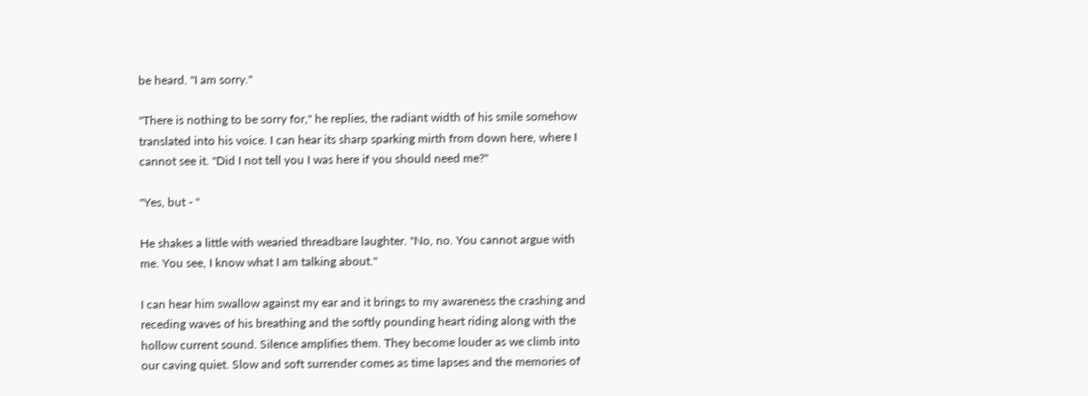be heard. "I am sorry."

"There is nothing to be sorry for," he replies, the radiant width of his smile somehow translated into his voice. I can hear its sharp sparking mirth from down here, where I cannot see it. "Did I not tell you I was here if you should need me?"

"Yes, but - "

He shakes a little with wearied threadbare laughter. "No, no. You cannot argue with me. You see, I know what I am talking about."

I can hear him swallow against my ear and it brings to my awareness the crashing and receding waves of his breathing and the softly pounding heart riding along with the hollow current sound. Silence amplifies them. They become louder as we climb into our caving quiet. Slow and soft surrender comes as time lapses and the memories of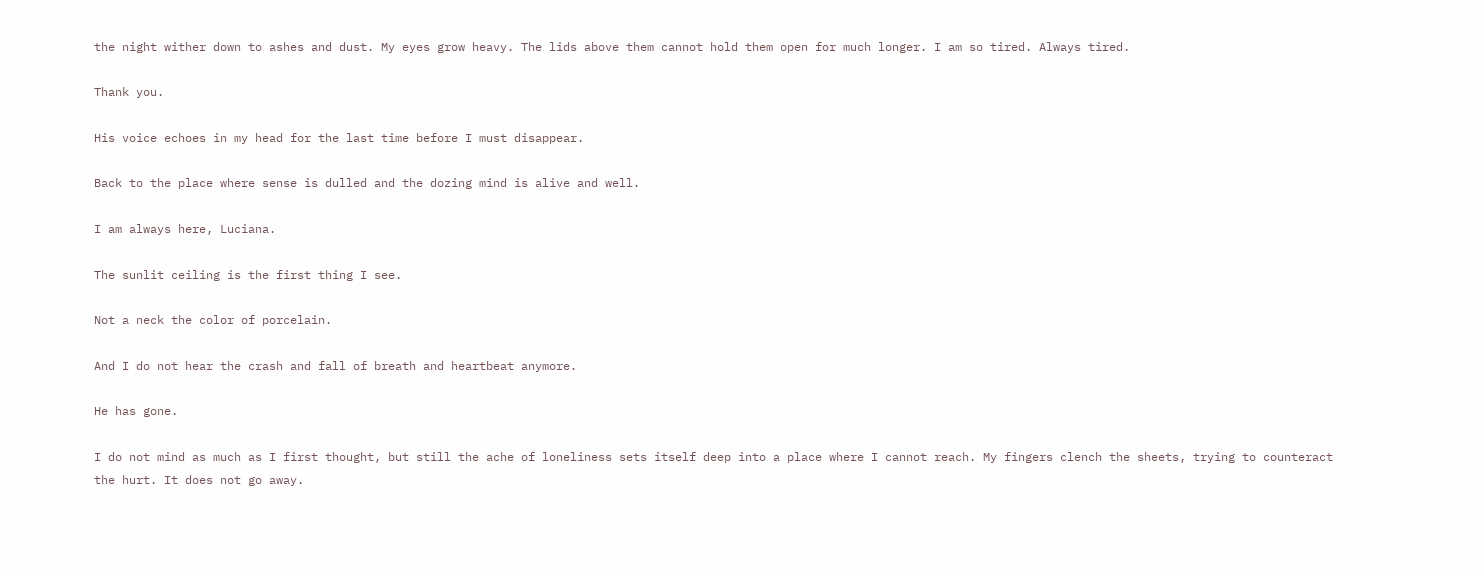the night wither down to ashes and dust. My eyes grow heavy. The lids above them cannot hold them open for much longer. I am so tired. Always tired.

Thank you.

His voice echoes in my head for the last time before I must disappear.

Back to the place where sense is dulled and the dozing mind is alive and well.

I am always here, Luciana.

The sunlit ceiling is the first thing I see.

Not a neck the color of porcelain.

And I do not hear the crash and fall of breath and heartbeat anymore.

He has gone.

I do not mind as much as I first thought, but still the ache of loneliness sets itself deep into a place where I cannot reach. My fingers clench the sheets, trying to counteract the hurt. It does not go away.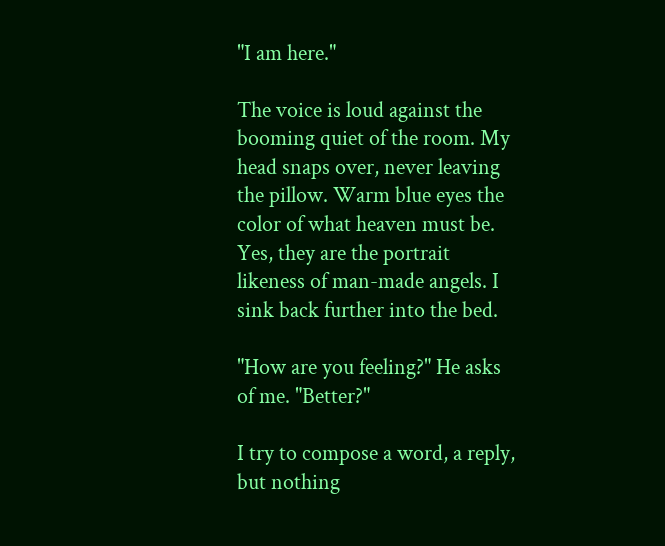"I am here."

The voice is loud against the booming quiet of the room. My head snaps over, never leaving the pillow. Warm blue eyes the color of what heaven must be. Yes, they are the portrait likeness of man-made angels. I sink back further into the bed.

"How are you feeling?" He asks of me. "Better?"

I try to compose a word, a reply, but nothing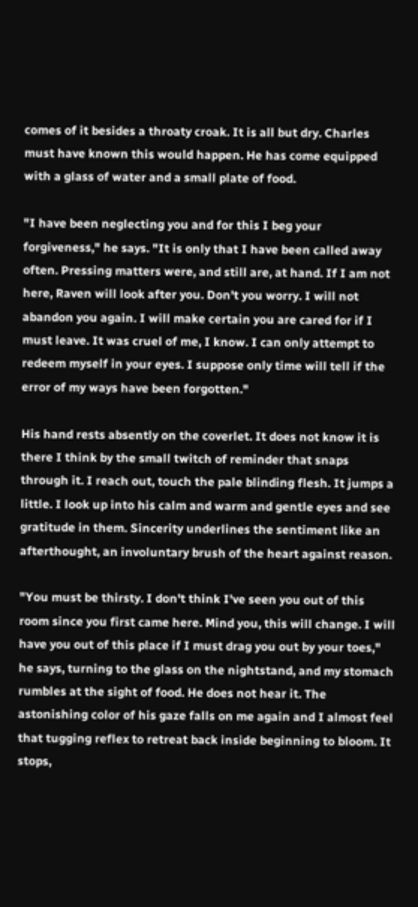comes of it besides a throaty croak. It is all but dry. Charles must have known this would happen. He has come equipped with a glass of water and a small plate of food.

"I have been neglecting you and for this I beg your forgiveness," he says. "It is only that I have been called away often. Pressing matters were, and still are, at hand. If I am not here, Raven will look after you. Don't you worry. I will not abandon you again. I will make certain you are cared for if I must leave. It was cruel of me, I know. I can only attempt to redeem myself in your eyes. I suppose only time will tell if the error of my ways have been forgotten."

His hand rests absently on the coverlet. It does not know it is there I think by the small twitch of reminder that snaps through it. I reach out, touch the pale blinding flesh. It jumps a little. I look up into his calm and warm and gentle eyes and see gratitude in them. Sincerity underlines the sentiment like an afterthought, an involuntary brush of the heart against reason.

"You must be thirsty. I don't think I've seen you out of this room since you first came here. Mind you, this will change. I will have you out of this place if I must drag you out by your toes," he says, turning to the glass on the nightstand, and my stomach rumbles at the sight of food. He does not hear it. The astonishing color of his gaze falls on me again and I almost feel that tugging reflex to retreat back inside beginning to bloom. It stops,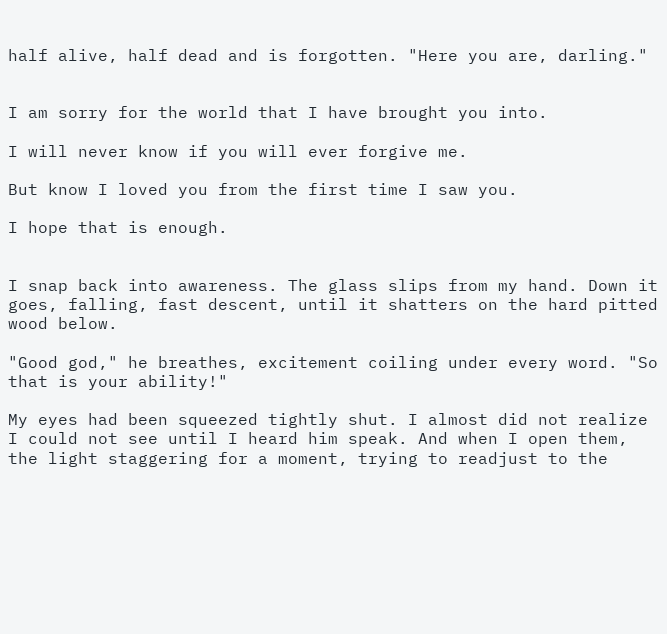half alive, half dead and is forgotten. "Here you are, darling."


I am sorry for the world that I have brought you into.

I will never know if you will ever forgive me.

But know I loved you from the first time I saw you.

I hope that is enough.


I snap back into awareness. The glass slips from my hand. Down it goes, falling, fast descent, until it shatters on the hard pitted wood below.

"Good god," he breathes, excitement coiling under every word. "So that is your ability!"

My eyes had been squeezed tightly shut. I almost did not realize I could not see until I heard him speak. And when I open them, the light staggering for a moment, trying to readjust to the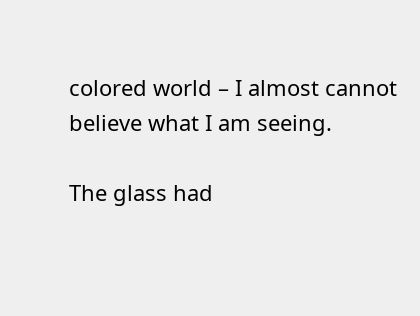colored world – I almost cannot believe what I am seeing.

The glass had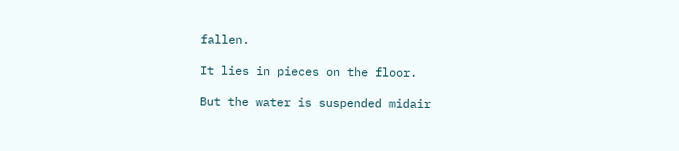fallen.

It lies in pieces on the floor.

But the water is suspended midair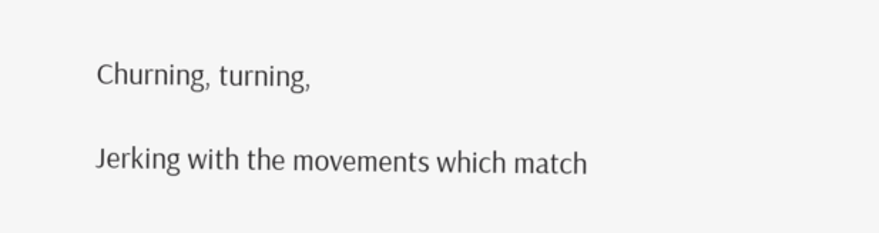Churning, turning,

Jerking with the movements which match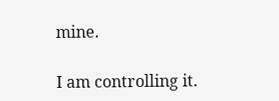mine.

I am controlling it.